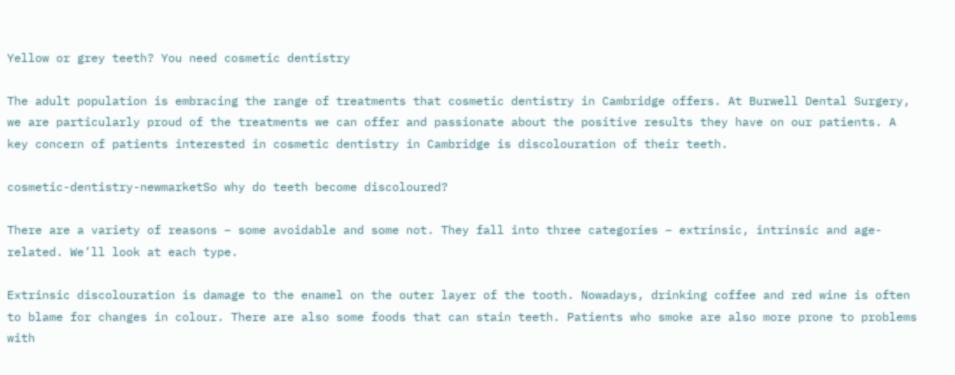Yellow or grey teeth? You need cosmetic dentistry

The adult population is embracing the range of treatments that cosmetic dentistry in Cambridge offers. At Burwell Dental Surgery, we are particularly proud of the treatments we can offer and passionate about the positive results they have on our patients. A key concern of patients interested in cosmetic dentistry in Cambridge is discolouration of their teeth.

cosmetic-dentistry-newmarketSo why do teeth become discoloured?

There are a variety of reasons – some avoidable and some not. They fall into three categories – extrinsic, intrinsic and age-related. We’ll look at each type.

Extrinsic discolouration is damage to the enamel on the outer layer of the tooth. Nowadays, drinking coffee and red wine is often to blame for changes in colour. There are also some foods that can stain teeth. Patients who smoke are also more prone to problems with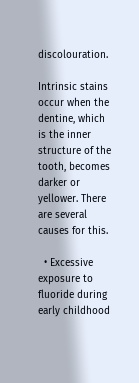discolouration.

Intrinsic stains occur when the dentine, which is the inner structure of the tooth, becomes darker or yellower. There are several causes for this.

  • Excessive exposure to fluoride during early childhood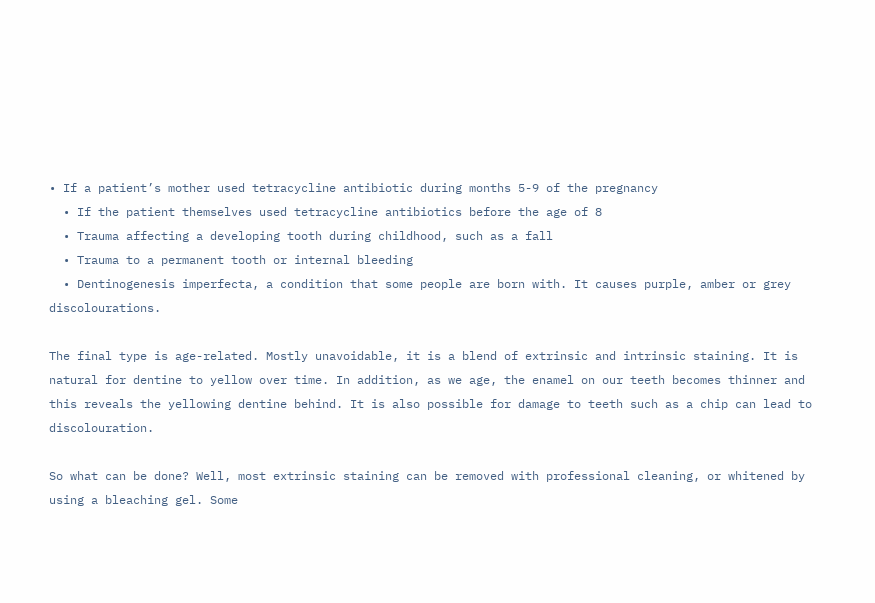• If a patient’s mother used tetracycline antibiotic during months 5-9 of the pregnancy
  • If the patient themselves used tetracycline antibiotics before the age of 8
  • Trauma affecting a developing tooth during childhood, such as a fall
  • Trauma to a permanent tooth or internal bleeding
  • Dentinogenesis imperfecta, a condition that some people are born with. It causes purple, amber or grey discolourations.

The final type is age-related. Mostly unavoidable, it is a blend of extrinsic and intrinsic staining. It is natural for dentine to yellow over time. In addition, as we age, the enamel on our teeth becomes thinner and this reveals the yellowing dentine behind. It is also possible for damage to teeth such as a chip can lead to discolouration.

So what can be done? Well, most extrinsic staining can be removed with professional cleaning, or whitened by using a bleaching gel. Some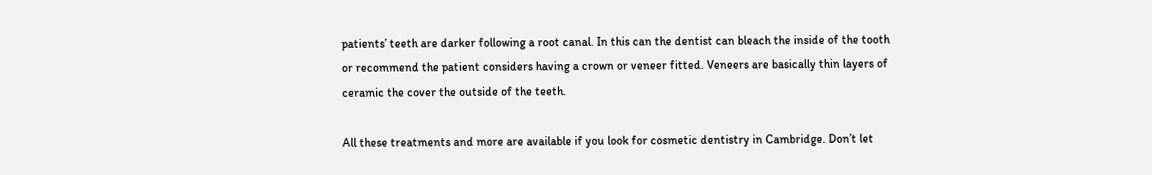patients’ teeth are darker following a root canal. In this can the dentist can bleach the inside of the tooth or recommend the patient considers having a crown or veneer fitted. Veneers are basically thin layers of ceramic the cover the outside of the teeth.

All these treatments and more are available if you look for cosmetic dentistry in Cambridge. Don’t let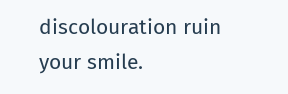discolouration ruin your smile.